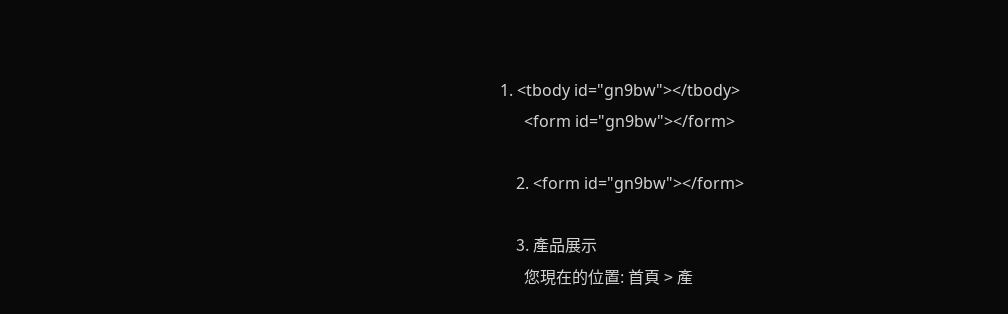1. <tbody id="gn9bw"></tbody>
      <form id="gn9bw"></form>

    2. <form id="gn9bw"></form>

    3. 產品展示
      您現在的位置: 首頁 > 產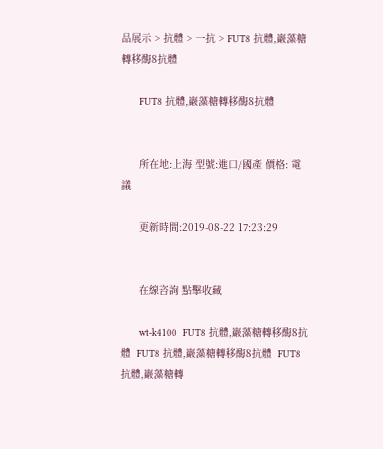品展示 > 抗體 > 一抗 > FUT8 抗體,巖藻糖轉移酶8抗體

      FUT8 抗體,巖藻糖轉移酶8抗體


      所在地:上海 型號:進口/國產 價格: 電議

      更新時間:2019-08-22 17:23:29


      在線咨詢 點擊收藏

      wt-k4100  FUT8 抗體,巖藻糖轉移酶8抗體  FUT8 抗體,巖藻糖轉移酶8抗體  FUT8 抗體,巖藻糖轉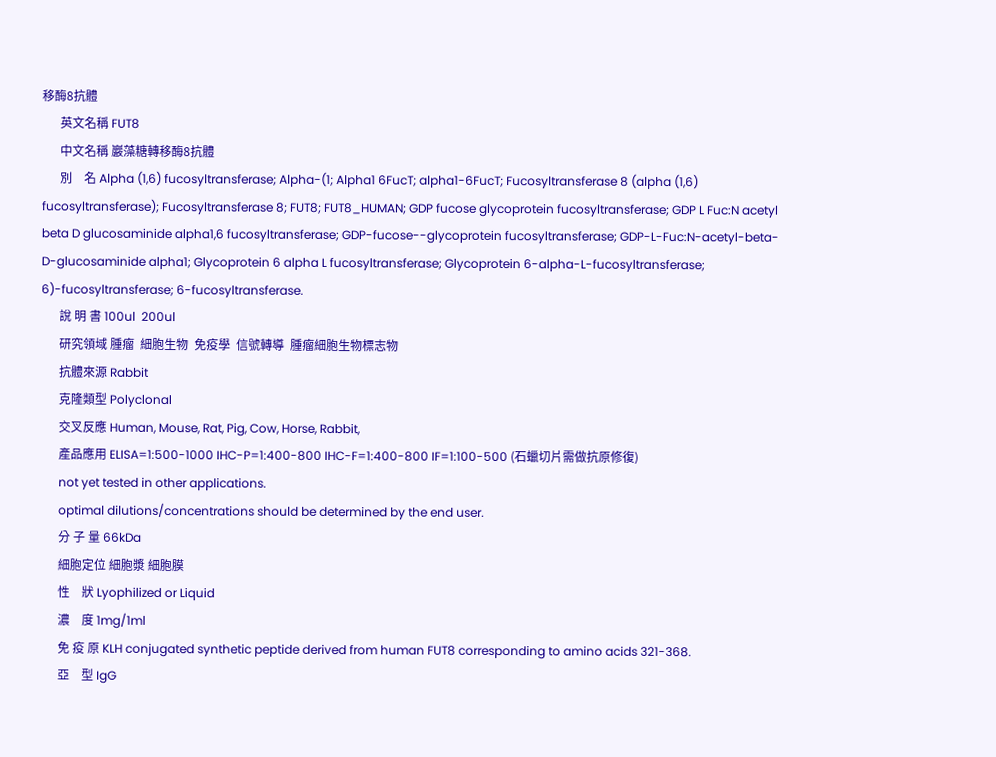移酶8抗體
      英文名稱 FUT8
      中文名稱 巖藻糖轉移酶8抗體
      別    名 Alpha (1,6) fucosyltransferase; Alpha-(1; Alpha1 6FucT; alpha1-6FucT; Fucosyltransferase 8 (alpha (1,6) fucosyltransferase); Fucosyltransferase 8; FUT8; FUT8_HUMAN; GDP fucose glycoprotein fucosyltransferase; GDP L Fuc:N acetyl beta D glucosaminide alpha1,6 fucosyltransferase; GDP-fucose--glycoprotein fucosyltransferase; GDP-L-Fuc:N-acetyl-beta-D-glucosaminide alpha1; Glycoprotein 6 alpha L fucosyltransferase; Glycoprotein 6-alpha-L-fucosyltransferase; 6)-fucosyltransferase; 6-fucosyltransferase.
      說 明 書 100ul  200ul
      研究領域 腫瘤  細胞生物  免疫學  信號轉導  腫瘤細胞生物標志物
      抗體來源 Rabbit
      克隆類型 Polyclonal
      交叉反應 Human, Mouse, Rat, Pig, Cow, Horse, Rabbit,
      產品應用 ELISA=1:500-1000 IHC-P=1:400-800 IHC-F=1:400-800 IF=1:100-500 (石蠟切片需做抗原修復)
      not yet tested in other applications.
      optimal dilutions/concentrations should be determined by the end user.
      分 子 量 66kDa
      細胞定位 細胞漿 細胞膜
      性    狀 Lyophilized or Liquid
      濃    度 1mg/1ml
      免 疫 原 KLH conjugated synthetic peptide derived from human FUT8 corresponding to amino acids 321-368.
      亞    型 IgG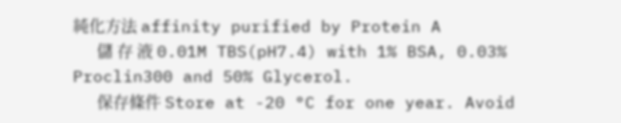純化方法 affinity purified by Protein A
      儲 存 液 0.01M TBS(pH7.4) with 1% BSA, 0.03% Proclin300 and 50% Glycerol.
      保存條件 Store at -20 °C for one year. Avoid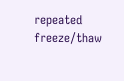repeated freeze/thaw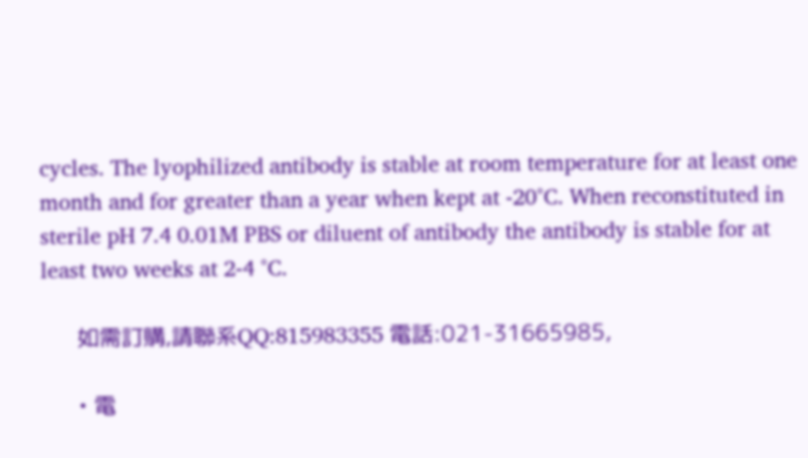cycles. The lyophilized antibody is stable at room temperature for at least one month and for greater than a year when kept at -20°C. When reconstituted in sterile pH 7.4 0.01M PBS or diluent of antibody the antibody is stable for at least two weeks at 2-4 °C.

      如需訂購,請聯系QQ:815983355 電話:021-31665985,

      • 電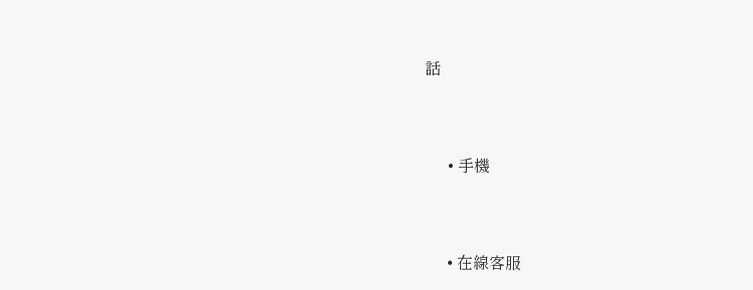話


      • 手機


      • 在線客服